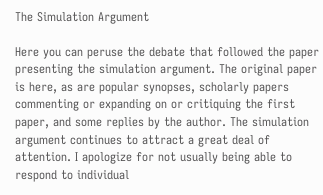The Simulation Argument

Here you can peruse the debate that followed the paper presenting the simulation argument. The original paper is here, as are popular synopses, scholarly papers commenting or expanding on or critiquing the first paper, and some replies by the author. The simulation argument continues to attract a great deal of attention. I apologize for not usually being able to respond to individual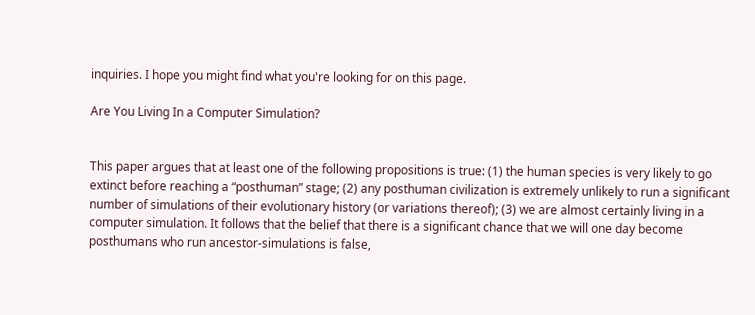inquiries. I hope you might find what you're looking for on this page.

Are You Living In a Computer Simulation?


This paper argues that at least one of the following propositions is true: (1) the human species is very likely to go extinct before reaching a “posthuman” stage; (2) any posthuman civilization is extremely unlikely to run a significant number of simulations of their evolutionary history (or variations thereof); (3) we are almost certainly living in a computer simulation. It follows that the belief that there is a significant chance that we will one day become posthumans who run ancestor-simulations is false,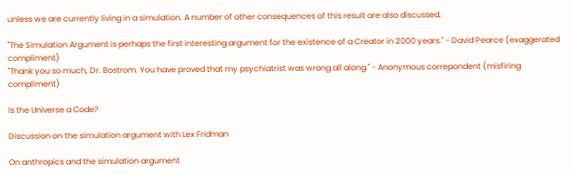unless we are currently living in a simulation. A number of other consequences of this result are also discussed.

"The Simulation Argument is perhaps the first interesting argument for the existence of a Creator in 2000 years." - David Pearce (exaggerated compliment)
"Thank you so much, Dr. Bostrom. You have proved that my psychiatrist was wrong all along." - Anonymous correpondent (misfiring compliment)

Is the Universe a Code?

Discussion on the simulation argument with Lex Fridman

On anthropics and the simulation argument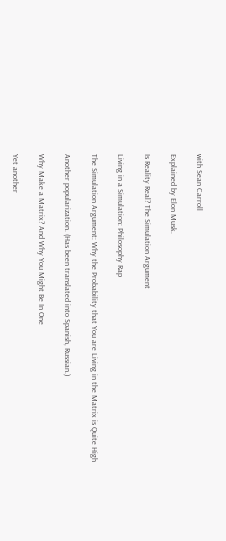with Sean Carroll

Explained by Elon Musk.

Is Reality Real? The Simulation Argument

Living in a Simulation: Philosophy Rap

The Simulation Argument: Why the Probability that You are Living in the Matrix is Quite High

Another popularization. (Has been translated into Spanish, Russian.)

Why Make a Matrix? And Why You Might Be In One

Yet another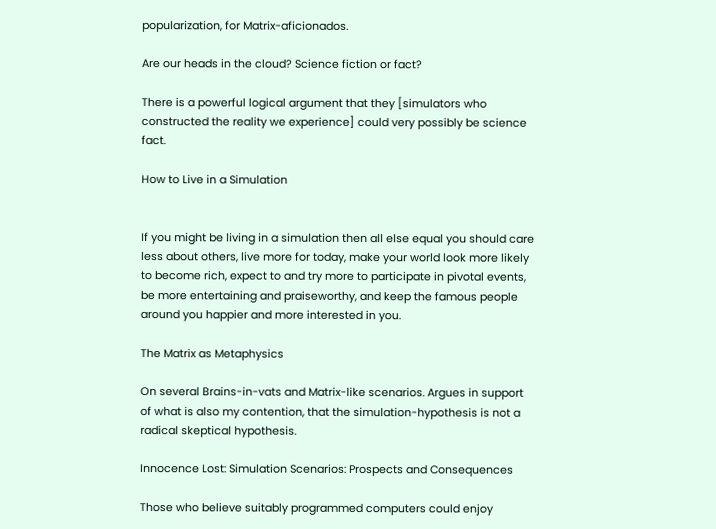popularization, for Matrix-aficionados.

Are our heads in the cloud? Science fiction or fact?

There is a powerful logical argument that they [simulators who constructed the reality we experience] could very possibly be science fact.

How to Live in a Simulation


If you might be living in a simulation then all else equal you should care less about others, live more for today, make your world look more likely to become rich, expect to and try more to participate in pivotal events, be more entertaining and praiseworthy, and keep the famous people around you happier and more interested in you.

The Matrix as Metaphysics

On several Brains-in-vats and Matrix-like scenarios. Argues in support of what is also my contention, that the simulation-hypothesis is not a radical skeptical hypothesis.

Innocence Lost: Simulation Scenarios: Prospects and Consequences

Those who believe suitably programmed computers could enjoy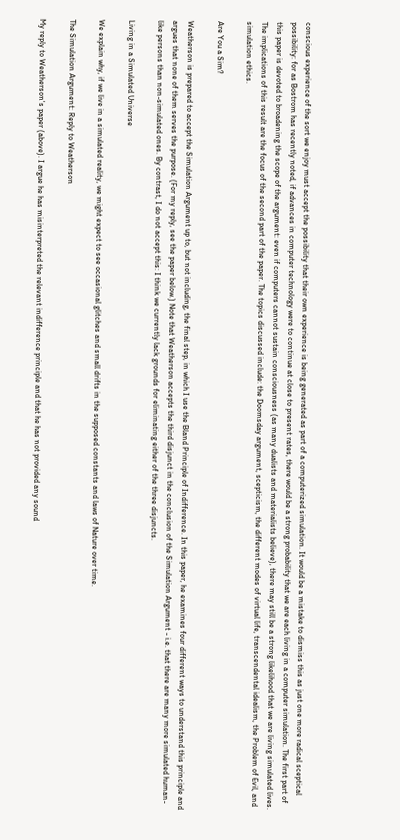conscious experience of the sort we enjoy must accept the possibility that their own experience is being generated as part of a computerized simulation. It would be a mistake to dismiss this as just one more radical sceptical possibility: for as Bostrom has recently noted, if advances in computer technology were to continue at close to present rates, there would be a strong probability that we are each living in a computer simulation. The first part of this paper is devoted to broadening the scope of the argument: even if computers cannot sustain consciousness (as many dualists and materialists believe), there may still be a strong likelihood that we are living simulated lives. The implications of this result are the focus of the second part of the paper. The topics discussed include: the Doomsday argument, scepticism, the different modes of virtual life, transcendental idealism, the Problem of Evil, and simulation ethics.

Are You a Sim?

Weatherson is prepared to accept the Simulation Argument up to, but not including, the final step, in which I use the Bland Principle of Indifference. In this paper, he examines four different ways to understand this principle and argues that none of them serves the purpose. (For my reply, see the paper below.) Note that Weatherson accepts the third disjunct in the conclusion of the Simulation Argument - i.e. that there are many more simulated human-like persons than non-simulated ones. By contrast, I do not accept this: I think we currently lack grounds for eliminating either of the three disjuncts.

Living in a Simulated Universe

We explain why, if we live in a simulated reality, we might expect to see occasional glitches and small drifts in the supposed constants and laws of Nature over time.

The Simulation Argument: Reply to Weatherson

My reply to Weatherson's paper (above). I argue he has misinterpreted the relevant indifference principle and that he has not provided any sound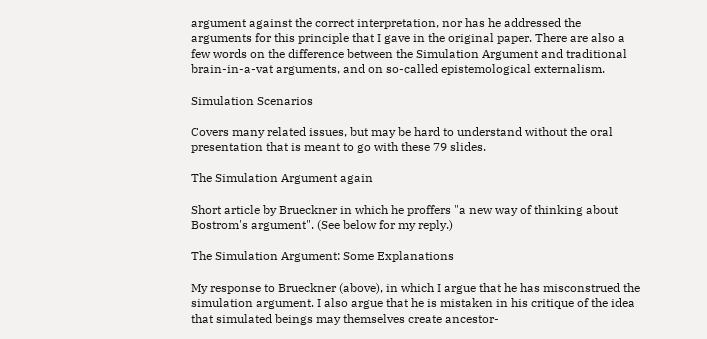argument against the correct interpretation, nor has he addressed the arguments for this principle that I gave in the original paper. There are also a few words on the difference between the Simulation Argument and traditional brain-in-a-vat arguments, and on so-called epistemological externalism.

Simulation Scenarios

Covers many related issues, but may be hard to understand without the oral presentation that is meant to go with these 79 slides.

The Simulation Argument again

Short article by Brueckner in which he proffers "a new way of thinking about Bostrom's argument". (See below for my reply.)

The Simulation Argument: Some Explanations

My response to Brueckner (above), in which I argue that he has misconstrued the simulation argument. I also argue that he is mistaken in his critique of the idea that simulated beings may themselves create ancestor-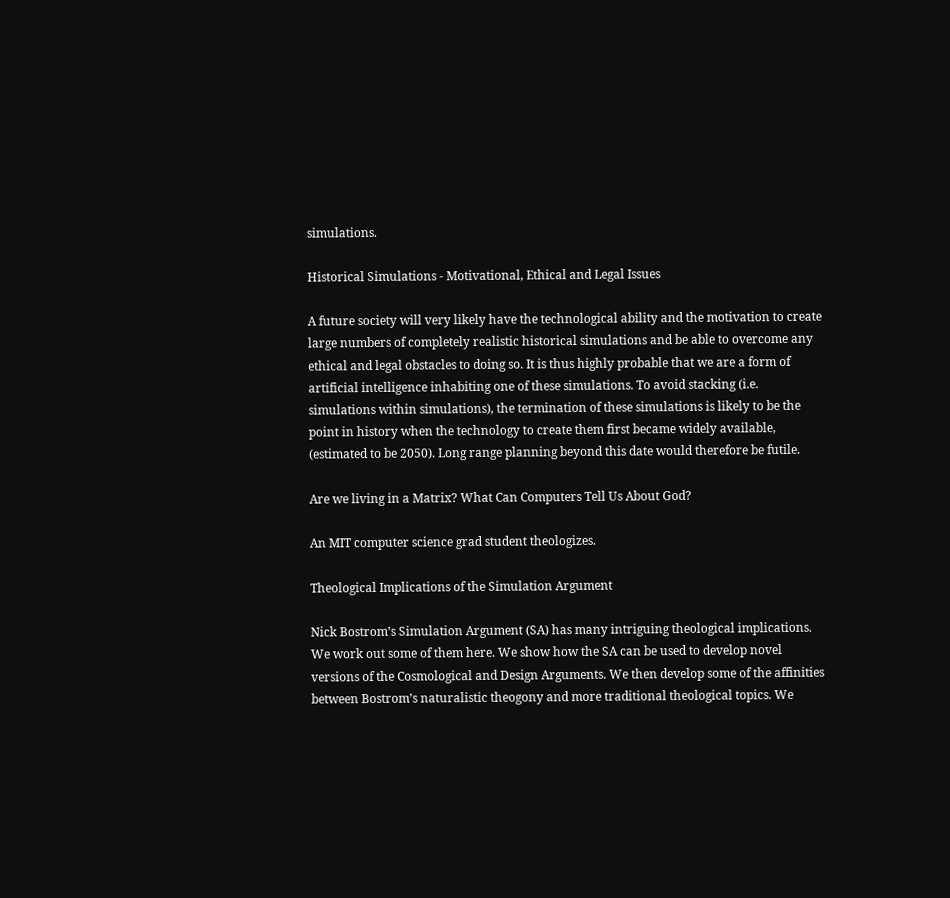simulations.

Historical Simulations - Motivational, Ethical and Legal Issues

A future society will very likely have the technological ability and the motivation to create large numbers of completely realistic historical simulations and be able to overcome any ethical and legal obstacles to doing so. It is thus highly probable that we are a form of artificial intelligence inhabiting one of these simulations. To avoid stacking (i.e. simulations within simulations), the termination of these simulations is likely to be the point in history when the technology to create them first became widely available, (estimated to be 2050). Long range planning beyond this date would therefore be futile.

Are we living in a Matrix? What Can Computers Tell Us About God?

An MIT computer science grad student theologizes.

Theological Implications of the Simulation Argument

Nick Bostrom’s Simulation Argument (SA) has many intriguing theological implications. We work out some of them here. We show how the SA can be used to develop novel versions of the Cosmological and Design Arguments. We then develop some of the affinities between Bostrom’s naturalistic theogony and more traditional theological topics. We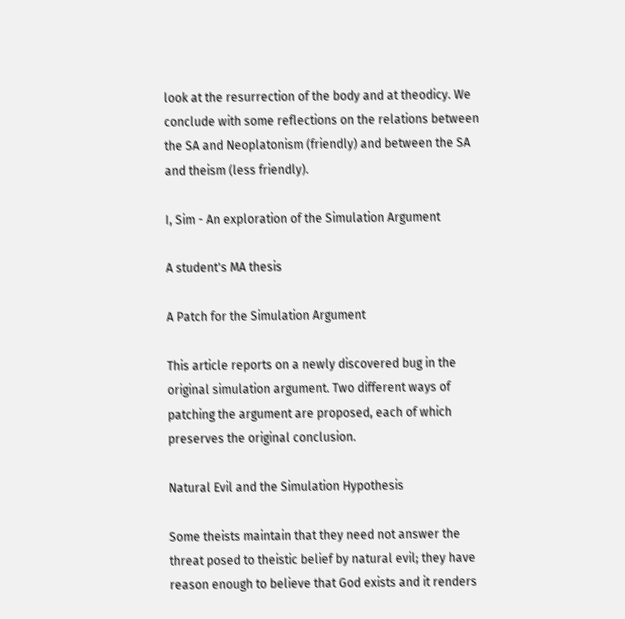look at the resurrection of the body and at theodicy. We conclude with some reflections on the relations between the SA and Neoplatonism (friendly) and between the SA and theism (less friendly).

I, Sim - An exploration of the Simulation Argument

A student's MA thesis

A Patch for the Simulation Argument

This article reports on a newly discovered bug in the original simulation argument. Two different ways of patching the argument are proposed, each of which preserves the original conclusion.

Natural Evil and the Simulation Hypothesis

Some theists maintain that they need not answer the threat posed to theistic belief by natural evil; they have reason enough to believe that God exists and it renders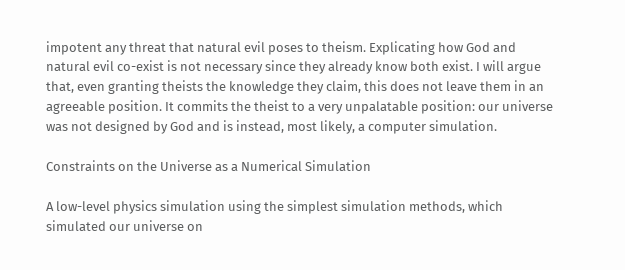impotent any threat that natural evil poses to theism. Explicating how God and natural evil co-exist is not necessary since they already know both exist. I will argue that, even granting theists the knowledge they claim, this does not leave them in an agreeable position. It commits the theist to a very unpalatable position: our universe was not designed by God and is instead, most likely, a computer simulation.

Constraints on the Universe as a Numerical Simulation

A low-level physics simulation using the simplest simulation methods, which simulated our universe on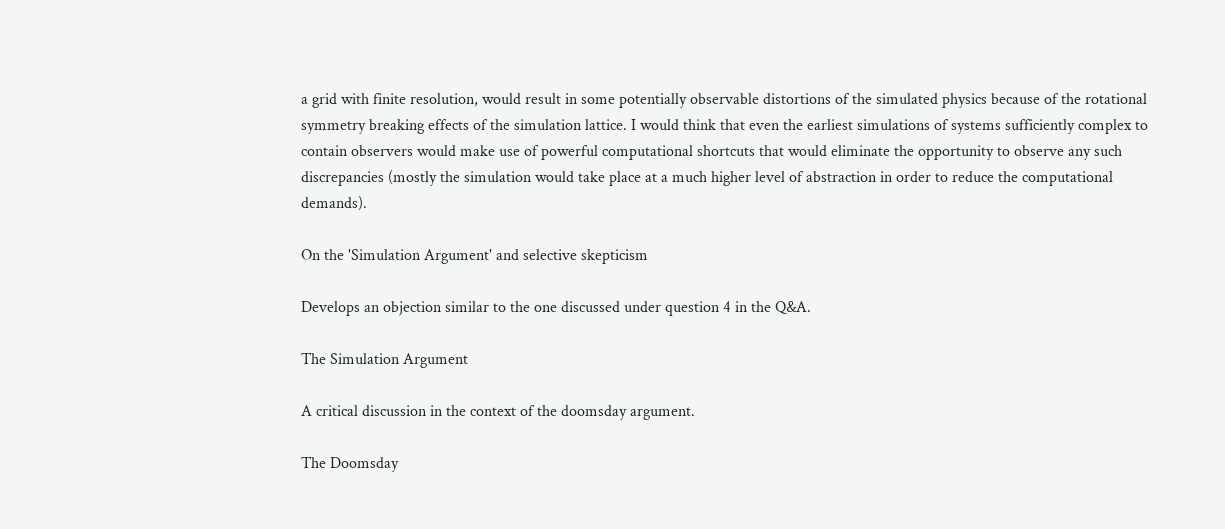a grid with finite resolution, would result in some potentially observable distortions of the simulated physics because of the rotational symmetry breaking effects of the simulation lattice. I would think that even the earliest simulations of systems sufficiently complex to contain observers would make use of powerful computational shortcuts that would eliminate the opportunity to observe any such discrepancies (mostly the simulation would take place at a much higher level of abstraction in order to reduce the computational demands).

On the 'Simulation Argument' and selective skepticism

Develops an objection similar to the one discussed under question 4 in the Q&A.

The Simulation Argument

A critical discussion in the context of the doomsday argument.

The Doomsday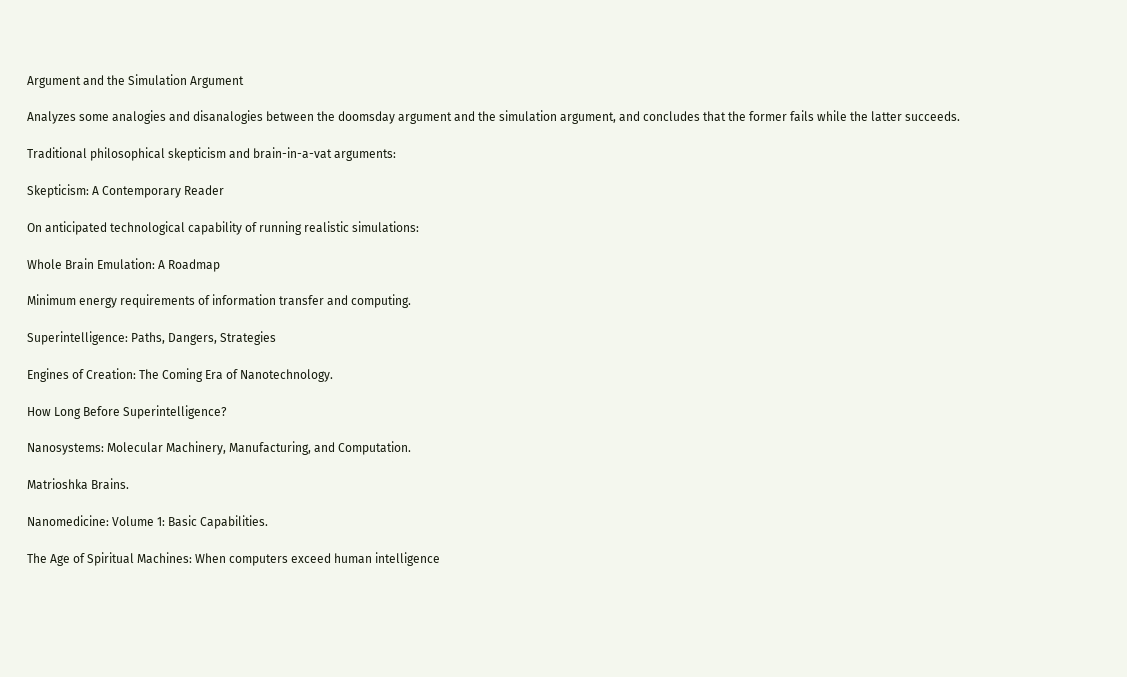Argument and the Simulation Argument

Analyzes some analogies and disanalogies between the doomsday argument and the simulation argument, and concludes that the former fails while the latter succeeds.

Traditional philosophical skepticism and brain-in-a-vat arguments:

Skepticism: A Contemporary Reader

On anticipated technological capability of running realistic simulations:

Whole Brain Emulation: A Roadmap

Minimum energy requirements of information transfer and computing.

Superintelligence: Paths, Dangers, Strategies

Engines of Creation: The Coming Era of Nanotechnology.

How Long Before Superintelligence?

Nanosystems: Molecular Machinery, Manufacturing, and Computation.

Matrioshka Brains.

Nanomedicine: Volume 1: Basic Capabilities.

The Age of Spiritual Machines: When computers exceed human intelligence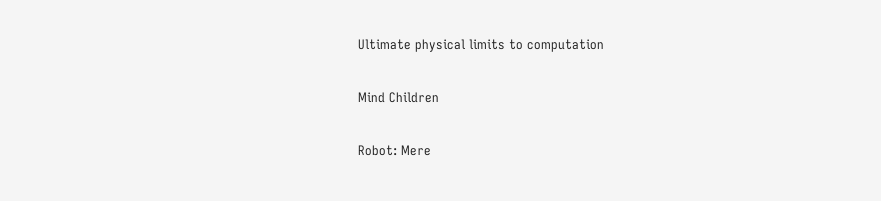Ultimate physical limits to computation

Mind Children

Robot: Mere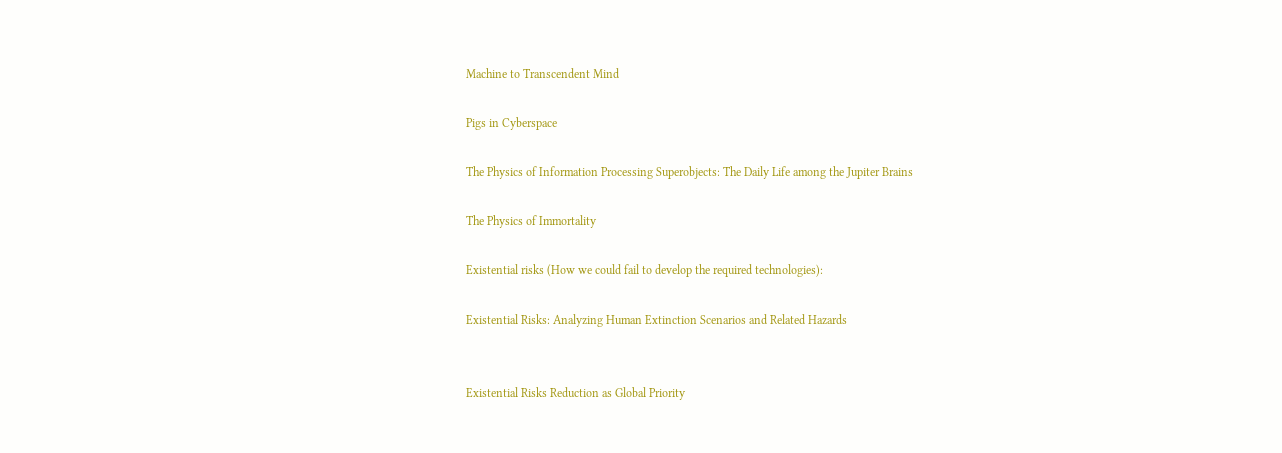Machine to Transcendent Mind

Pigs in Cyberspace

The Physics of Information Processing Superobjects: The Daily Life among the Jupiter Brains

The Physics of Immortality

Existential risks (How we could fail to develop the required technologies):

Existential Risks: Analyzing Human Extinction Scenarios and Related Hazards


Existential Risks Reduction as Global Priority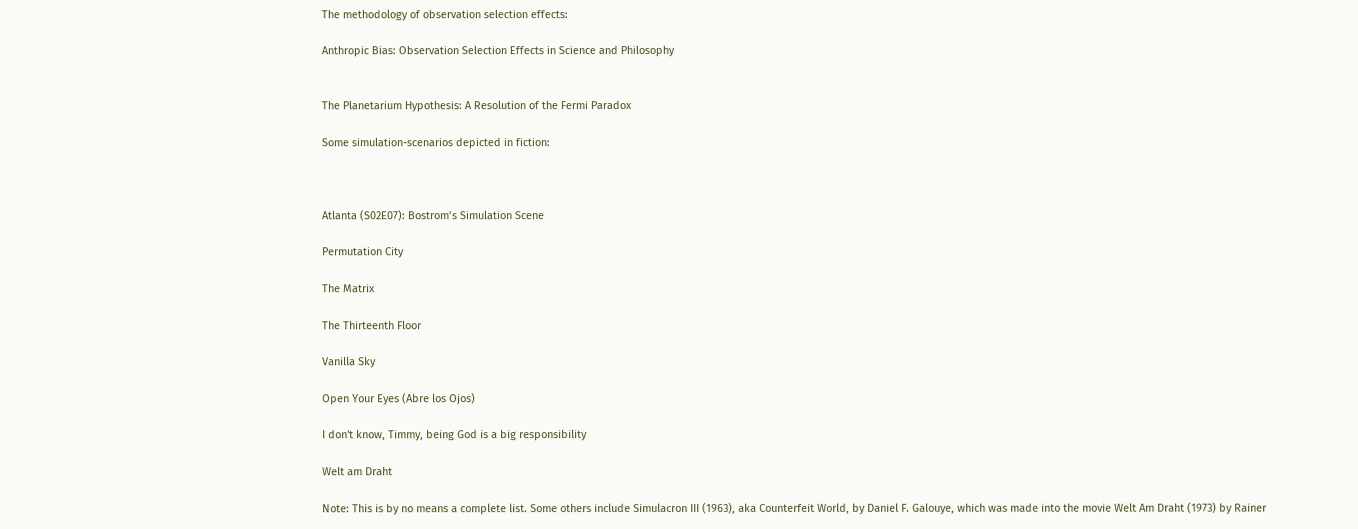The methodology of observation selection effects:

Anthropic Bias: Observation Selection Effects in Science and Philosophy


The Planetarium Hypothesis: A Resolution of the Fermi Paradox

Some simulation-scenarios depicted in fiction:



Atlanta (S02E07): Bostrom’s Simulation Scene

Permutation City

The Matrix

The Thirteenth Floor

Vanilla Sky

Open Your Eyes (Abre los Ojos)

I don't know, Timmy, being God is a big responsibility

Welt am Draht

Note: This is by no means a complete list. Some others include Simulacron III (1963), aka Counterfeit World, by Daniel F. Galouye, which was made into the movie Welt Am Draht (1973) by Rainer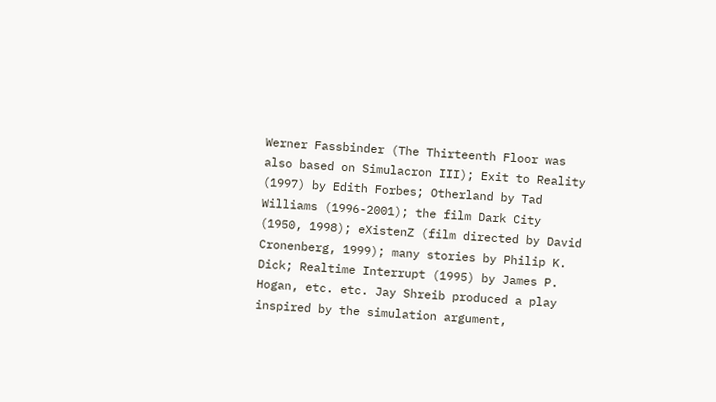Werner Fassbinder (The Thirteenth Floor was also based on Simulacron III); Exit to Reality (1997) by Edith Forbes; Otherland by Tad Williams (1996-2001); the film Dark City (1950, 1998); eXistenZ (film directed by David Cronenberg, 1999); many stories by Philip K. Dick; Realtime Interrupt (1995) by James P. Hogan, etc. etc. Jay Shreib produced a play inspired by the simulation argument,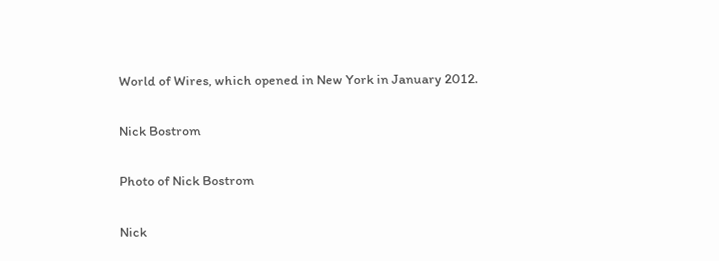World of Wires, which opened in New York in January 2012.

Nick Bostrom

Photo of Nick Bostrom

Nick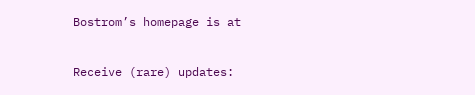Bostrom’s homepage is at


Receive (rare) updates: